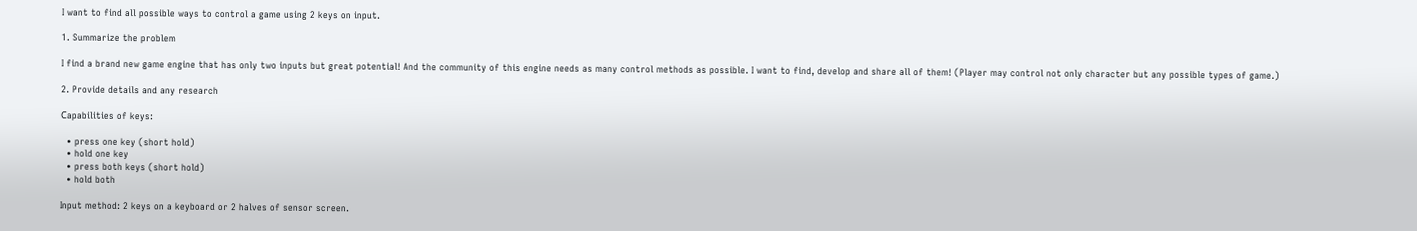I want to find all possible ways to control a game using 2 keys on input.

1. Summarize the problem

I find a brand new game engine that has only two inputs but great potential! And the community of this engine needs as many control methods as possible. I want to find, develop and share all of them! (Player may control not only character but any possible types of game.)

2. Provide details and any research

Сapabilities of keys:

  • press one key (short hold)
  • hold one key
  • press both keys (short hold)
  • hold both

Input method: 2 keys on a keyboard or 2 halves of sensor screen.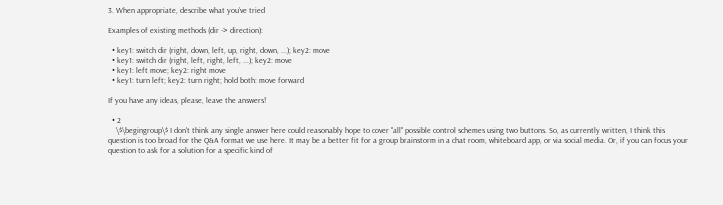3. When appropriate, describe what you’ve tried

Examples of existing methods (dir -> direction):

  • key1: switch dir (right, down, left, up, right, down, ...); key2: move
  • key1: switch dir (right, left, right, left, ...); key2: move
  • key1: left move; key2: right move
  • key1: turn left; key2: turn right; hold both: move forward

If you have any ideas, please, leave the answers!

  • 2
    \$\begingroup\$ I don't think any single answer here could reasonably hope to cover "all" possible control schemes using two buttons. So, as currently written, I think this question is too broad for the Q&A format we use here. It may be a better fit for a group brainstorm in a chat room, whiteboard app, or via social media. Or, if you can focus your question to ask for a solution for a specific kind of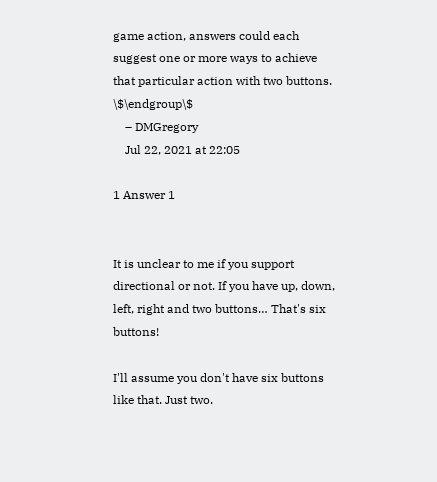game action, answers could each suggest one or more ways to achieve that particular action with two buttons. \$\endgroup\$
    – DMGregory
    Jul 22, 2021 at 22:05

1 Answer 1


It is unclear to me if you support directional or not. If you have up, down, left, right and two buttons… That's six buttons!

I'll assume you don't have six buttons like that. Just two.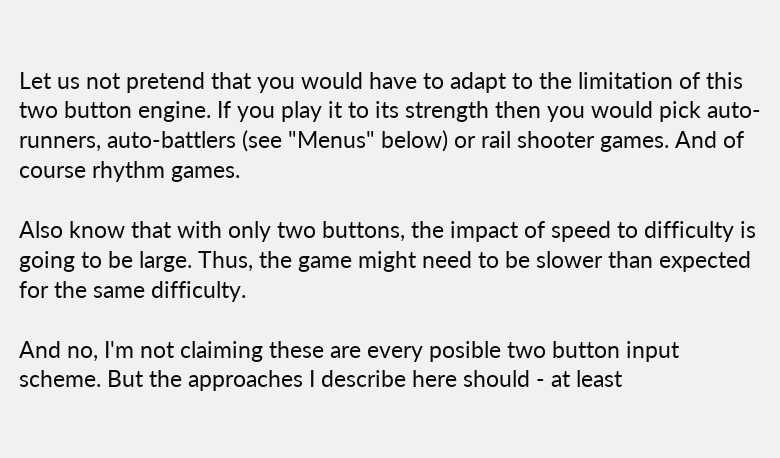Let us not pretend that you would have to adapt to the limitation of this two button engine. If you play it to its strength then you would pick auto-runners, auto-battlers (see "Menus" below) or rail shooter games. And of course rhythm games.

Also know that with only two buttons, the impact of speed to difficulty is going to be large. Thus, the game might need to be slower than expected for the same difficulty.

And no, I'm not claiming these are every posible two button input scheme. But the approaches I describe here should - at least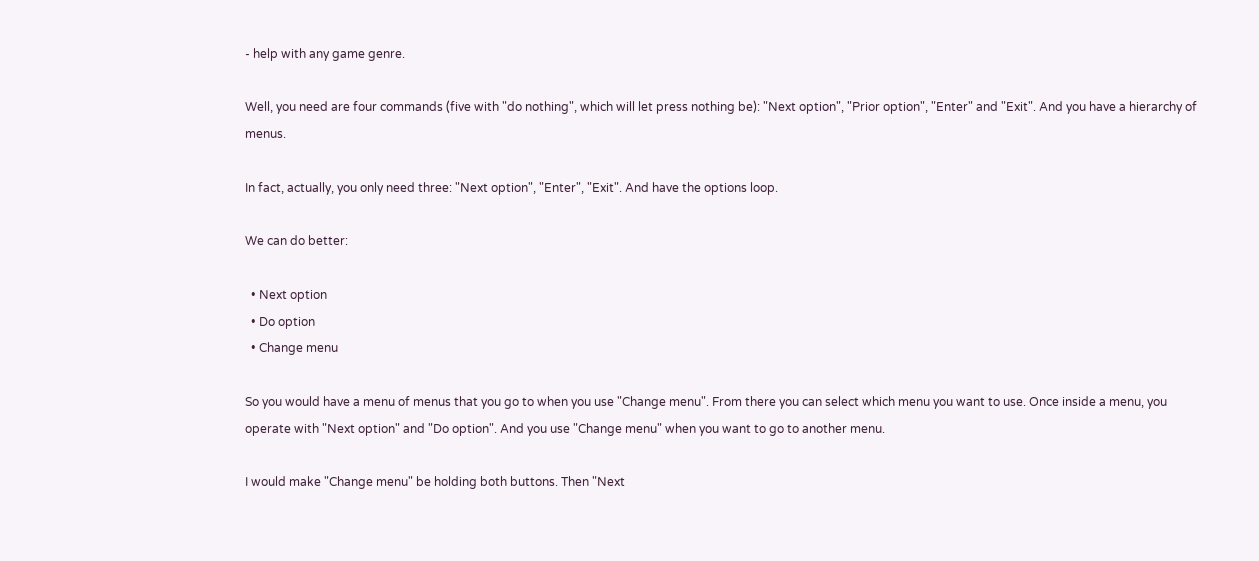- help with any game genre.

Well, you need are four commands (five with "do nothing", which will let press nothing be): "Next option", "Prior option", "Enter" and "Exit". And you have a hierarchy of menus.

In fact, actually, you only need three: "Next option", "Enter", "Exit". And have the options loop.

We can do better:

  • Next option
  • Do option
  • Change menu

So you would have a menu of menus that you go to when you use "Change menu". From there you can select which menu you want to use. Once inside a menu, you operate with "Next option" and "Do option". And you use "Change menu" when you want to go to another menu.

I would make "Change menu" be holding both buttons. Then "Next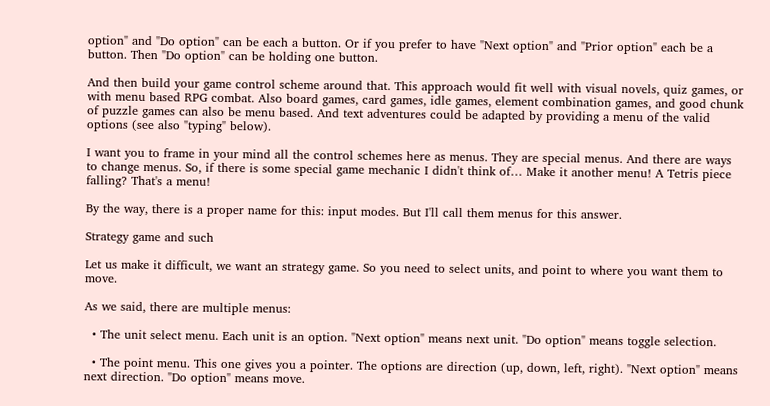option" and "Do option" can be each a button. Or if you prefer to have "Next option" and "Prior option" each be a button. Then "Do option" can be holding one button.

And then build your game control scheme around that. This approach would fit well with visual novels, quiz games, or with menu based RPG combat. Also board games, card games, idle games, element combination games, and good chunk of puzzle games can also be menu based. And text adventures could be adapted by providing a menu of the valid options (see also "typing" below).

I want you to frame in your mind all the control schemes here as menus. They are special menus. And there are ways to change menus. So, if there is some special game mechanic I didn't think of… Make it another menu! A Tetris piece falling? That's a menu!

By the way, there is a proper name for this: input modes. But I'll call them menus for this answer.

Strategy game and such

Let us make it difficult, we want an strategy game. So you need to select units, and point to where you want them to move.

As we said, there are multiple menus:

  • The unit select menu. Each unit is an option. "Next option" means next unit. "Do option" means toggle selection.

  • The point menu. This one gives you a pointer. The options are direction (up, down, left, right). "Next option" means next direction. "Do option" means move.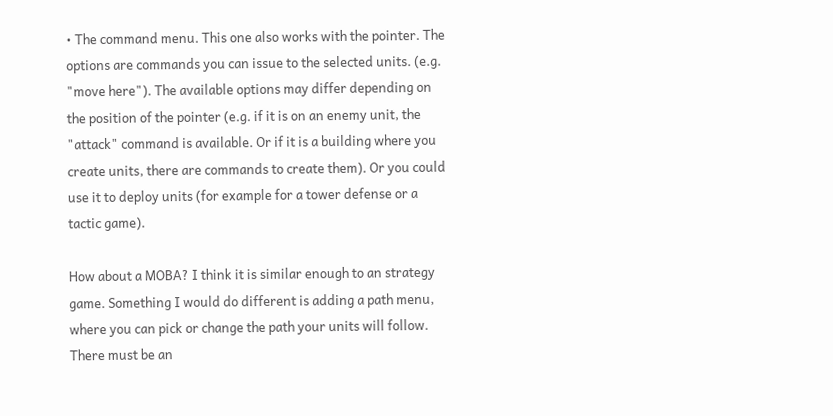• The command menu. This one also works with the pointer. The options are commands you can issue to the selected units. (e.g. "move here"). The available options may differ depending on the position of the pointer (e.g. if it is on an enemy unit, the "attack" command is available. Or if it is a building where you create units, there are commands to create them). Or you could use it to deploy units (for example for a tower defense or a tactic game).

How about a MOBA? I think it is similar enough to an strategy game. Something I would do different is adding a path menu, where you can pick or change the path your units will follow. There must be an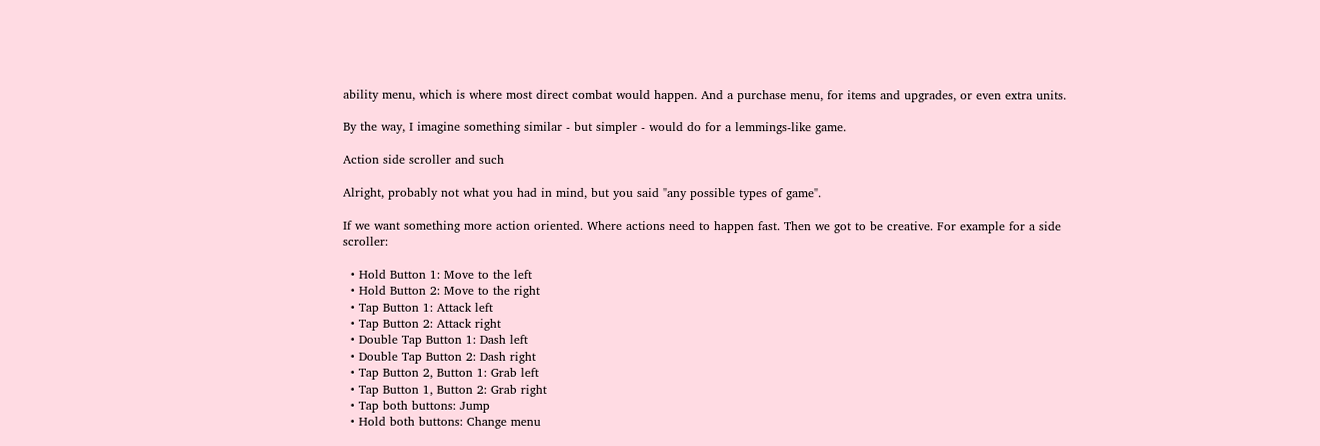ability menu, which is where most direct combat would happen. And a purchase menu, for items and upgrades, or even extra units.

By the way, I imagine something similar - but simpler - would do for a lemmings-like game.

Action side scroller and such

Alright, probably not what you had in mind, but you said "any possible types of game".

If we want something more action oriented. Where actions need to happen fast. Then we got to be creative. For example for a side scroller:

  • Hold Button 1: Move to the left
  • Hold Button 2: Move to the right
  • Tap Button 1: Attack left
  • Tap Button 2: Attack right
  • Double Tap Button 1: Dash left
  • Double Tap Button 2: Dash right
  • Tap Button 2, Button 1: Grab left
  • Tap Button 1, Button 2: Grab right
  • Tap both buttons: Jump
  • Hold both buttons: Change menu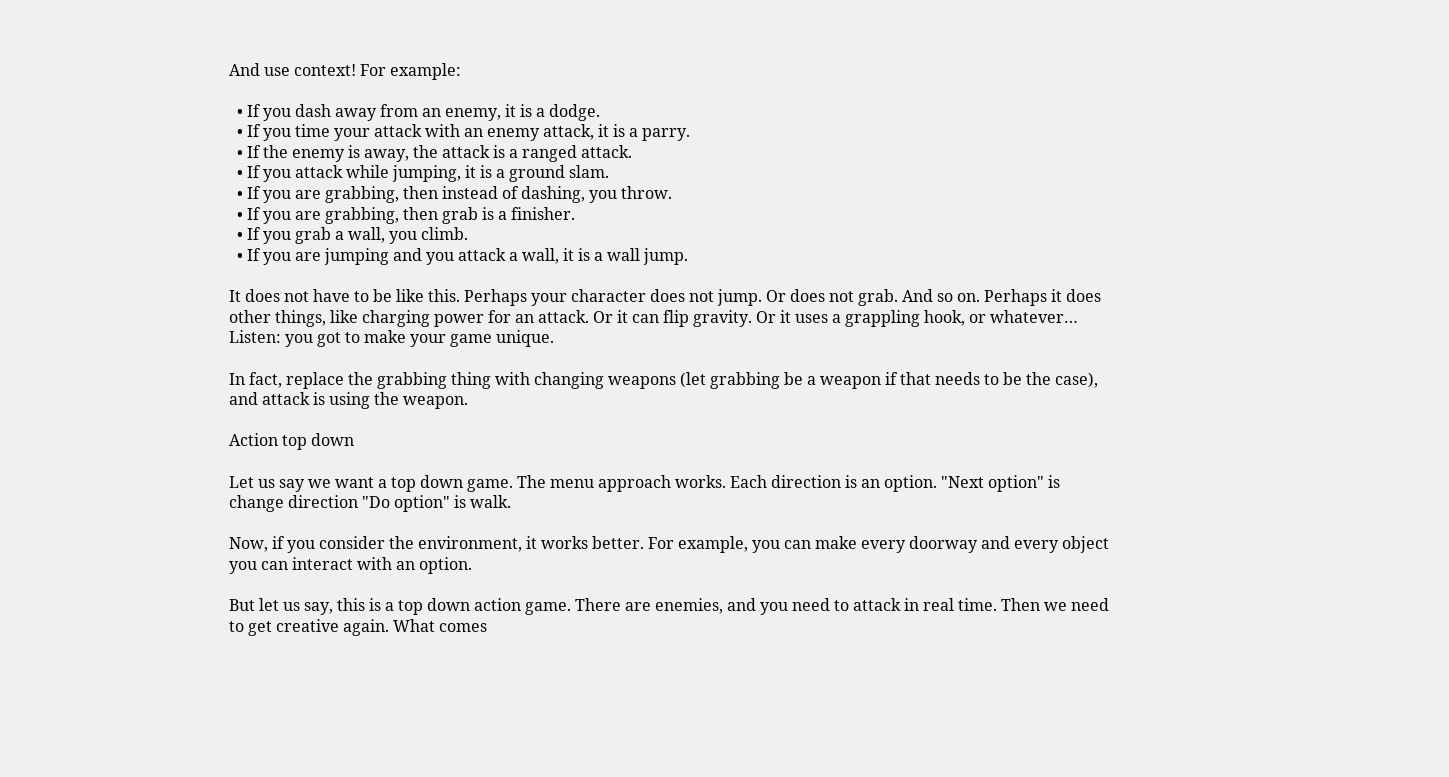And use context! For example:

  • If you dash away from an enemy, it is a dodge.
  • If you time your attack with an enemy attack, it is a parry.
  • If the enemy is away, the attack is a ranged attack.
  • If you attack while jumping, it is a ground slam.
  • If you are grabbing, then instead of dashing, you throw.
  • If you are grabbing, then grab is a finisher.
  • If you grab a wall, you climb.
  • If you are jumping and you attack a wall, it is a wall jump.

It does not have to be like this. Perhaps your character does not jump. Or does not grab. And so on. Perhaps it does other things, like charging power for an attack. Or it can flip gravity. Or it uses a grappling hook, or whatever… Listen: you got to make your game unique.

In fact, replace the grabbing thing with changing weapons (let grabbing be a weapon if that needs to be the case), and attack is using the weapon.

Action top down

Let us say we want a top down game. The menu approach works. Each direction is an option. "Next option" is change direction "Do option" is walk.

Now, if you consider the environment, it works better. For example, you can make every doorway and every object you can interact with an option.

But let us say, this is a top down action game. There are enemies, and you need to attack in real time. Then we need to get creative again. What comes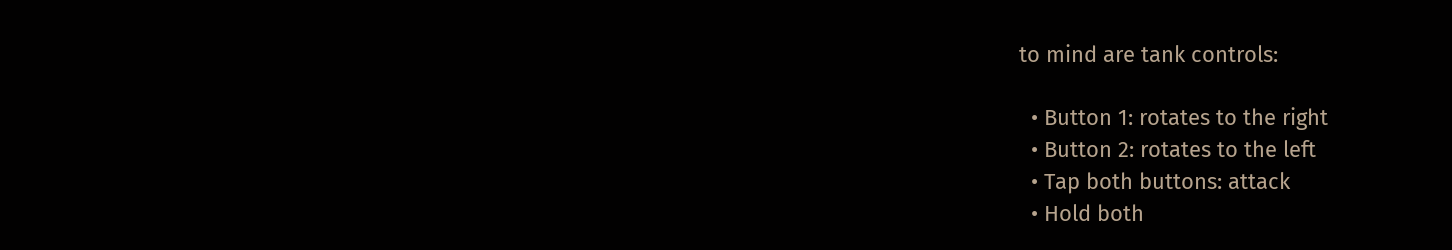to mind are tank controls:

  • Button 1: rotates to the right
  • Button 2: rotates to the left
  • Tap both buttons: attack
  • Hold both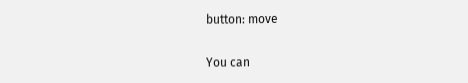button: move

You can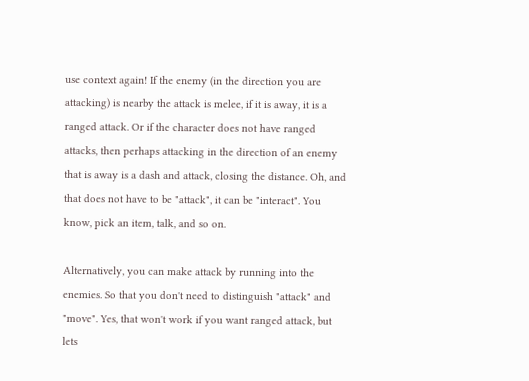use context again! If the enemy (in the direction you are attacking) is nearby the attack is melee, if it is away, it is a ranged attack. Or if the character does not have ranged attacks, then perhaps attacking in the direction of an enemy that is away is a dash and attack, closing the distance. Oh, and that does not have to be "attack", it can be "interact". You know, pick an item, talk, and so on.

Alternatively, you can make attack by running into the enemies. So that you don't need to distinguish "attack" and "move". Yes, that won't work if you want ranged attack, but lets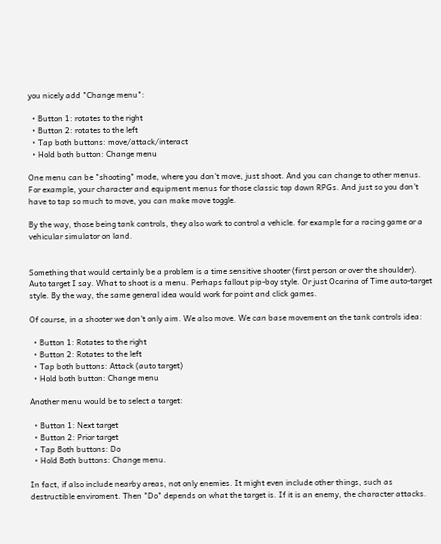you nicely add "Change menu":

  • Button 1: rotates to the right
  • Button 2: rotates to the left
  • Tap both buttons: move/attack/interact
  • Hold both button: Change menu

One menu can be "shooting" mode, where you don't move, just shoot. And you can change to other menus. For example, your character and equipment menus for those classic top down RPGs. And just so you don't have to tap so much to move, you can make move toggle.

By the way, those being tank controls, they also work to control a vehicle. for example for a racing game or a vehicular simulator on land.


Something that would certainly be a problem is a time sensitive shooter (first person or over the shoulder). Auto target I say. What to shoot is a menu. Perhaps fallout pip-boy style. Or just Ocarina of Time auto-target style. By the way, the same general idea would work for point and click games.

Of course, in a shooter we don't only aim. We also move. We can base movement on the tank controls idea:

  • Button 1: Rotates to the right
  • Button 2: Rotates to the left
  • Tap both buttons: Attack (auto target)
  • Hold both button: Change menu

Another menu would be to select a target:

  • Button 1: Next target
  • Button 2: Prior target
  • Tap Both buttons: Do
  • Hold Both buttons: Change menu.

In fact, if also include nearby areas, not only enemies. It might even include other things, such as destructible enviroment. Then "Do" depends on what the target is. If it is an enemy, the character attacks.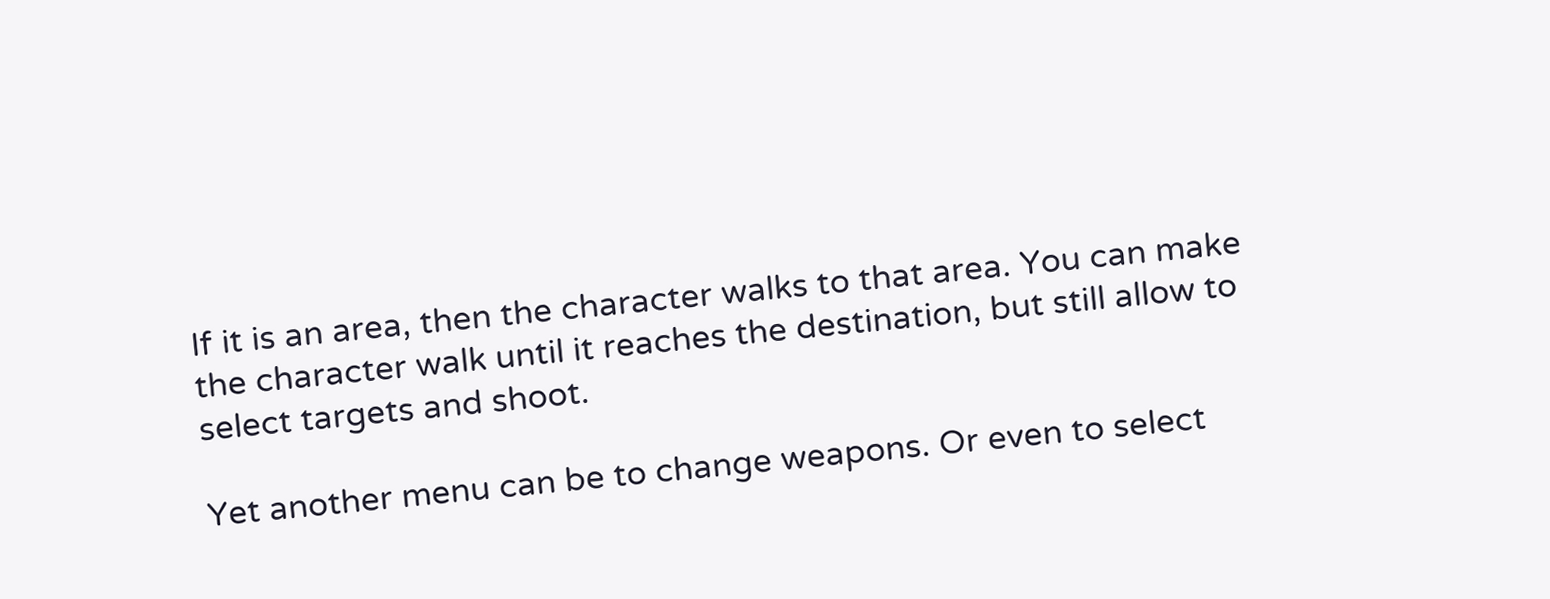If it is an area, then the character walks to that area. You can make the character walk until it reaches the destination, but still allow to select targets and shoot.

Yet another menu can be to change weapons. Or even to select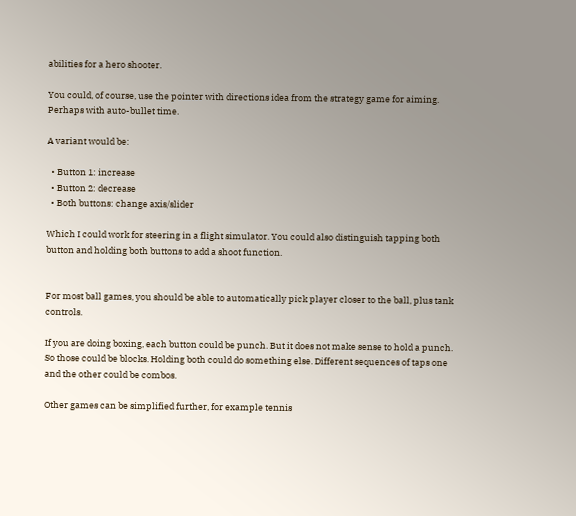abilities for a hero shooter.

You could, of course, use the pointer with directions idea from the strategy game for aiming. Perhaps with auto-bullet time.

A variant would be:

  • Button 1: increase
  • Button 2: decrease
  • Both buttons: change axis/slider

Which I could work for steering in a flight simulator. You could also distinguish tapping both button and holding both buttons to add a shoot function.


For most ball games, you should be able to automatically pick player closer to the ball, plus tank controls.

If you are doing boxing, each button could be punch. But it does not make sense to hold a punch. So those could be blocks. Holding both could do something else. Different sequences of taps one and the other could be combos.

Other games can be simplified further, for example tennis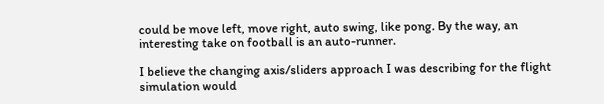could be move left, move right, auto swing, like pong. By the way, an interesting take on football is an auto-runner.

I believe the changing axis/sliders approach I was describing for the flight simulation would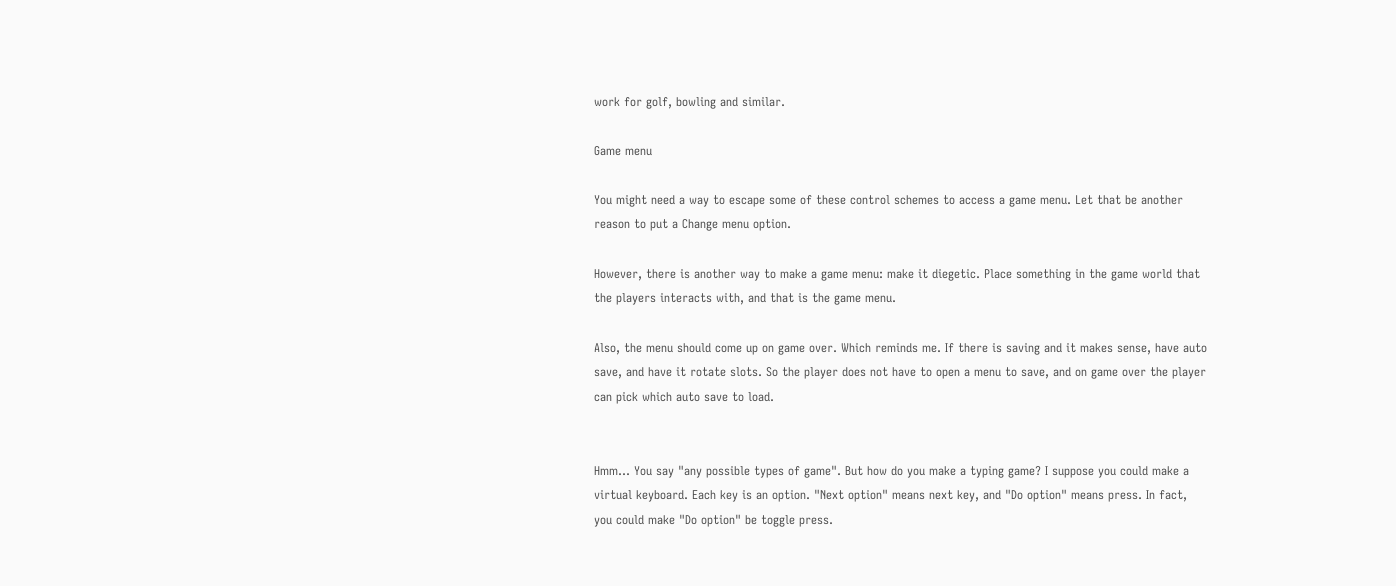work for golf, bowling and similar.

Game menu

You might need a way to escape some of these control schemes to access a game menu. Let that be another reason to put a Change menu option.

However, there is another way to make a game menu: make it diegetic. Place something in the game world that the players interacts with, and that is the game menu.

Also, the menu should come up on game over. Which reminds me. If there is saving and it makes sense, have auto save, and have it rotate slots. So the player does not have to open a menu to save, and on game over the player can pick which auto save to load.


Hmm… You say "any possible types of game". But how do you make a typing game? I suppose you could make a virtual keyboard. Each key is an option. "Next option" means next key, and "Do option" means press. In fact, you could make "Do option" be toggle press.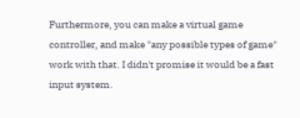Furthermore, you can make a virtual game controller, and make "any possible types of game" work with that. I didn't promise it would be a fast input system.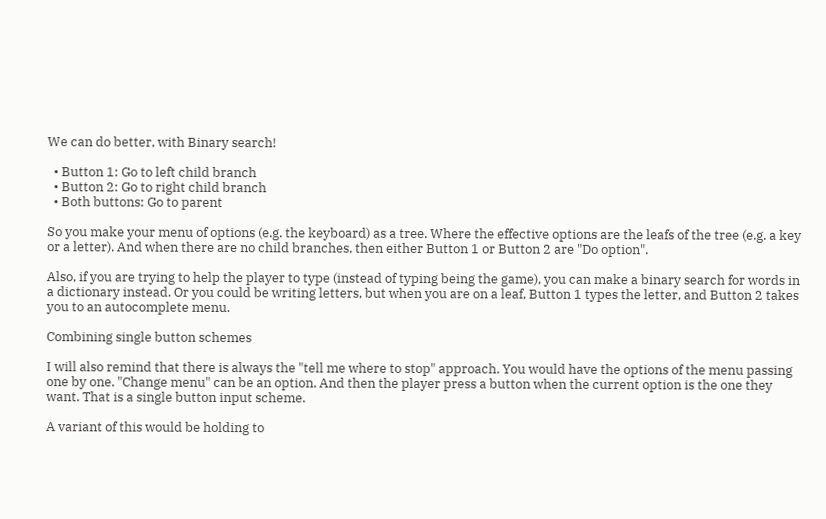We can do better, with Binary search!

  • Button 1: Go to left child branch
  • Button 2: Go to right child branch
  • Both buttons: Go to parent

So you make your menu of options (e.g. the keyboard) as a tree. Where the effective options are the leafs of the tree (e.g. a key or a letter). And when there are no child branches, then either Button 1 or Button 2 are "Do option".

Also, if you are trying to help the player to type (instead of typing being the game), you can make a binary search for words in a dictionary instead. Or you could be writing letters, but when you are on a leaf, Button 1 types the letter, and Button 2 takes you to an autocomplete menu.

Combining single button schemes

I will also remind that there is always the "tell me where to stop" approach. You would have the options of the menu passing one by one. "Change menu" can be an option. And then the player press a button when the current option is the one they want. That is a single button input scheme.

A variant of this would be holding to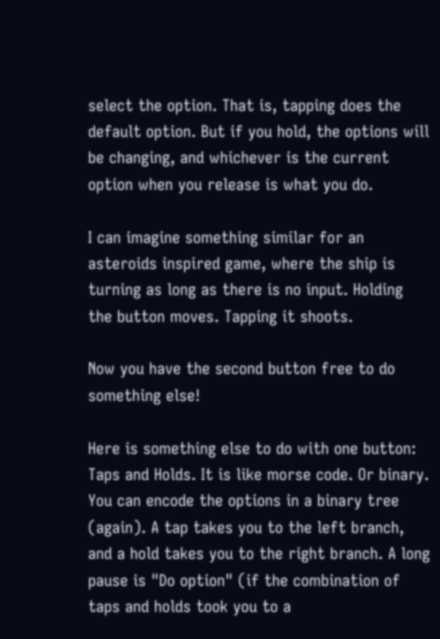select the option. That is, tapping does the default option. But if you hold, the options will be changing, and whichever is the current option when you release is what you do.

I can imagine something similar for an asteroids inspired game, where the ship is turning as long as there is no input. Holding the button moves. Tapping it shoots.

Now you have the second button free to do something else!

Here is something else to do with one button: Taps and Holds. It is like morse code. Or binary. You can encode the options in a binary tree (again). A tap takes you to the left branch, and a hold takes you to the right branch. A long pause is "Do option" (if the combination of taps and holds took you to a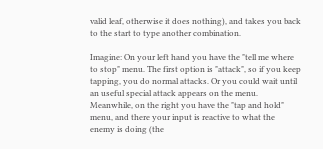valid leaf, otherwise it does nothing), and takes you back to the start to type another combination.

Imagine: On your left hand you have the "tell me where to stop" menu. The first option is "attack", so if you keep tapping, you do normal attacks. Or you could wait until an useful special attack appears on the menu. Meanwhile, on the right you have the "tap and hold" menu, and there your input is reactive to what the enemy is doing (the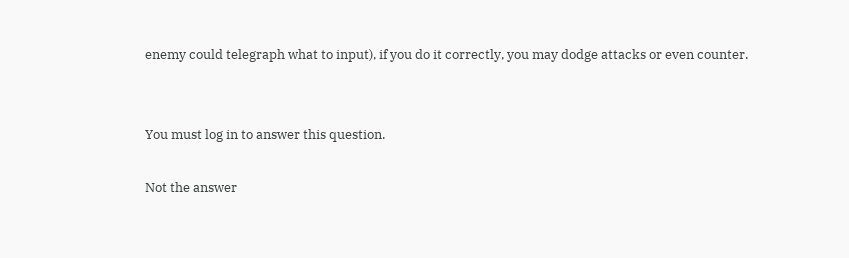enemy could telegraph what to input), if you do it correctly, you may dodge attacks or even counter.


You must log in to answer this question.

Not the answer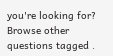you're looking for? Browse other questions tagged .